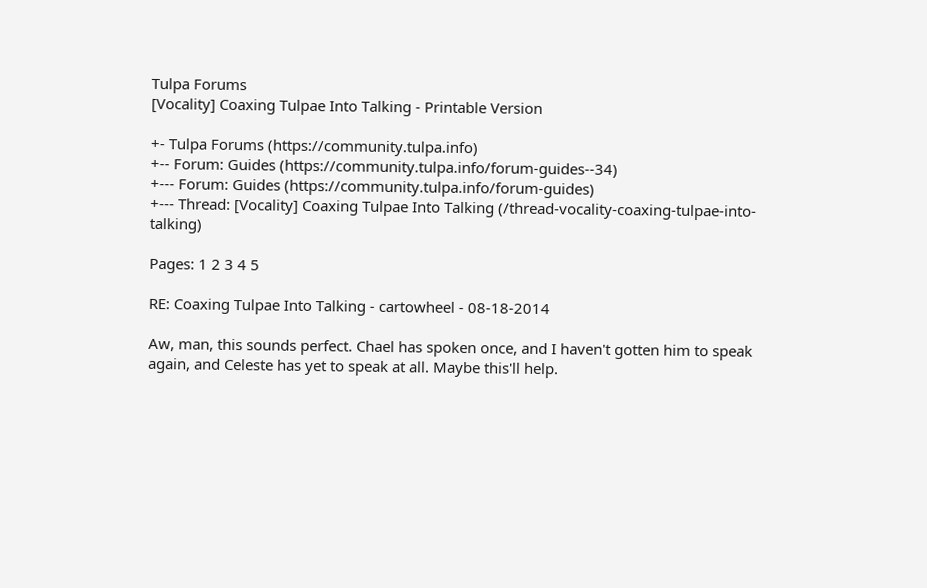Tulpa Forums
[Vocality] Coaxing Tulpae Into Talking - Printable Version

+- Tulpa Forums (https://community.tulpa.info)
+-- Forum: Guides (https://community.tulpa.info/forum-guides--34)
+--- Forum: Guides (https://community.tulpa.info/forum-guides)
+--- Thread: [Vocality] Coaxing Tulpae Into Talking (/thread-vocality-coaxing-tulpae-into-talking)

Pages: 1 2 3 4 5

RE: Coaxing Tulpae Into Talking - cartowheel - 08-18-2014

Aw, man, this sounds perfect. Chael has spoken once, and I haven't gotten him to speak again, and Celeste has yet to speak at all. Maybe this'll help.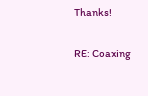Thanks!

RE: Coaxing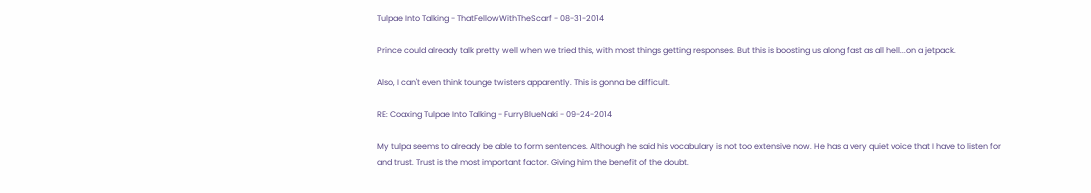Tulpae Into Talking - ThatFellowWithTheScarf - 08-31-2014

Prince could already talk pretty well when we tried this, with most things getting responses. But this is boosting us along fast as all hell...on a jetpack.

Also, I can't even think tounge twisters apparently. This is gonna be difficult.

RE: Coaxing Tulpae Into Talking - FurryBlueNaki - 09-24-2014

My tulpa seems to already be able to form sentences. Although he said his vocabulary is not too extensive now. He has a very quiet voice that I have to listen for and trust. Trust is the most important factor. Giving him the benefit of the doubt.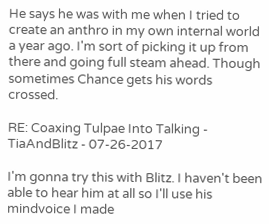He says he was with me when I tried to create an anthro in my own internal world a year ago. I'm sort of picking it up from there and going full steam ahead. Though sometimes Chance gets his words crossed.

RE: Coaxing Tulpae Into Talking - TiaAndBlitz - 07-26-2017

I'm gonna try this with Blitz. I haven't been able to hear him at all so I'll use his mindvoice I made